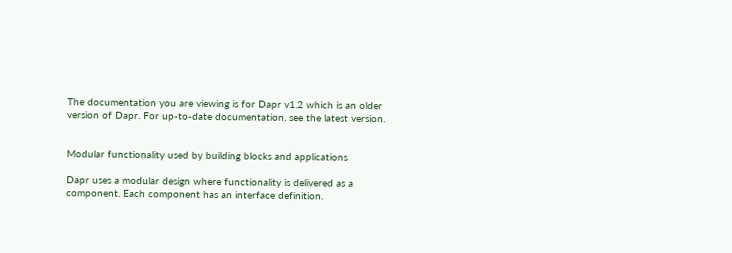The documentation you are viewing is for Dapr v1.2 which is an older version of Dapr. For up-to-date documentation, see the latest version.


Modular functionality used by building blocks and applications

Dapr uses a modular design where functionality is delivered as a component. Each component has an interface definition.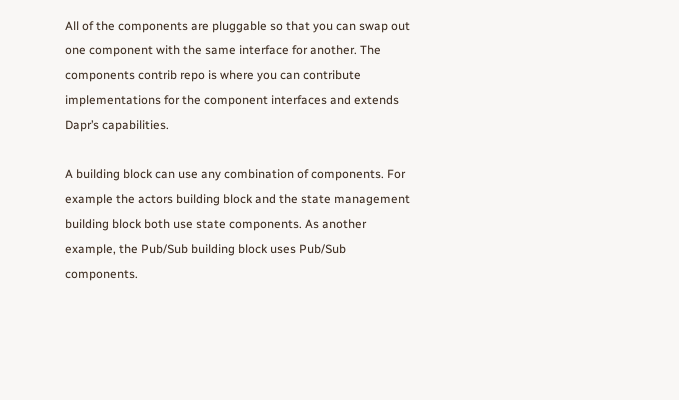All of the components are pluggable so that you can swap out one component with the same interface for another. The components contrib repo is where you can contribute implementations for the component interfaces and extends Dapr’s capabilities.

A building block can use any combination of components. For example the actors building block and the state management building block both use state components. As another example, the Pub/Sub building block uses Pub/Sub components.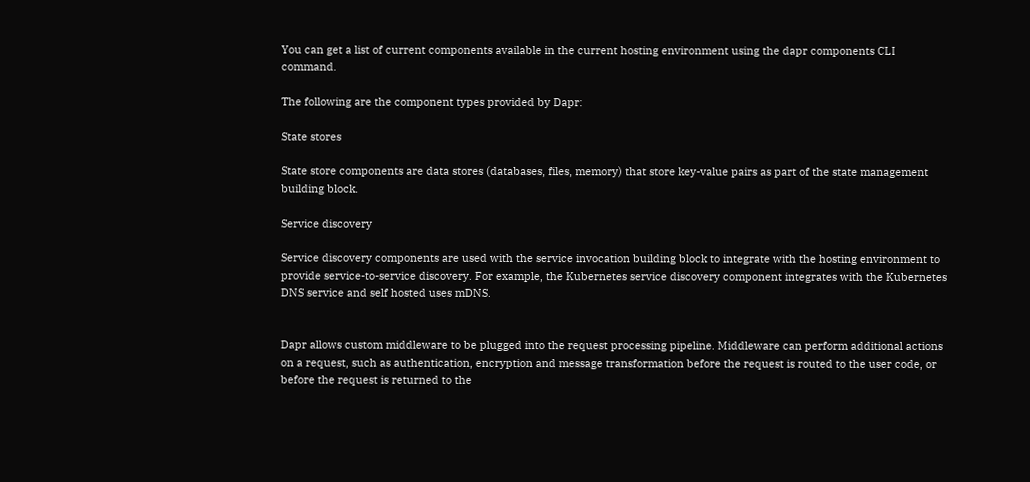You can get a list of current components available in the current hosting environment using the dapr components CLI command.

The following are the component types provided by Dapr:

State stores

State store components are data stores (databases, files, memory) that store key-value pairs as part of the state management building block.

Service discovery

Service discovery components are used with the service invocation building block to integrate with the hosting environment to provide service-to-service discovery. For example, the Kubernetes service discovery component integrates with the Kubernetes DNS service and self hosted uses mDNS.


Dapr allows custom middleware to be plugged into the request processing pipeline. Middleware can perform additional actions on a request, such as authentication, encryption and message transformation before the request is routed to the user code, or before the request is returned to the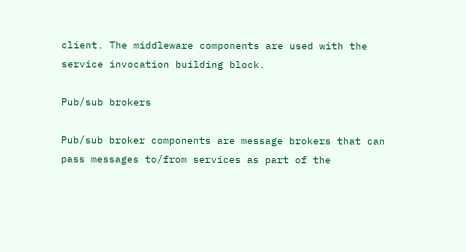client. The middleware components are used with the service invocation building block.

Pub/sub brokers

Pub/sub broker components are message brokers that can pass messages to/from services as part of the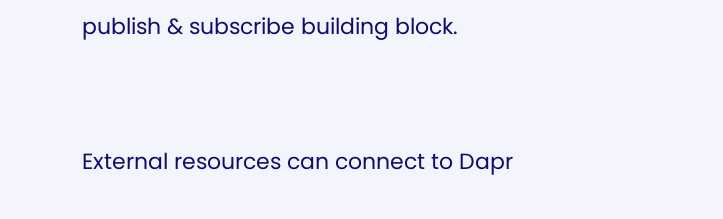publish & subscribe building block.


External resources can connect to Dapr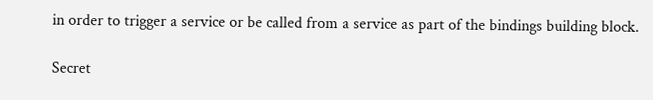in order to trigger a service or be called from a service as part of the bindings building block.

Secret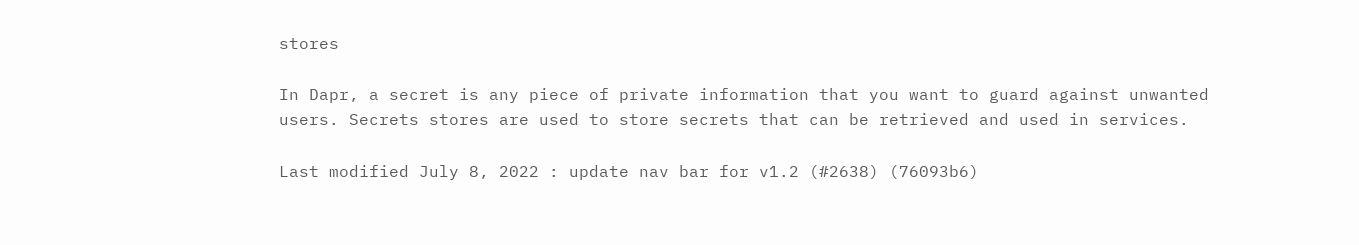stores

In Dapr, a secret is any piece of private information that you want to guard against unwanted users. Secrets stores are used to store secrets that can be retrieved and used in services.

Last modified July 8, 2022 : update nav bar for v1.2 (#2638) (76093b6)